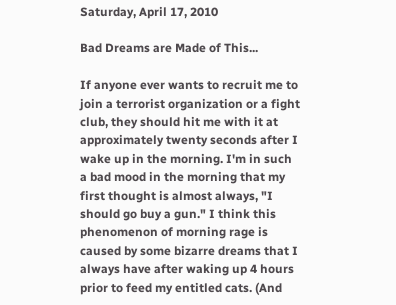Saturday, April 17, 2010

Bad Dreams are Made of This...

If anyone ever wants to recruit me to join a terrorist organization or a fight club, they should hit me with it at approximately twenty seconds after I wake up in the morning. I'm in such a bad mood in the morning that my first thought is almost always, "I should go buy a gun." I think this phenomenon of morning rage is caused by some bizarre dreams that I always have after waking up 4 hours prior to feed my entitled cats. (And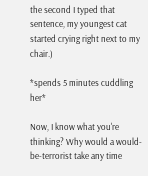the second I typed that sentence, my youngest cat started crying right next to my chair.)

*spends 5 minutes cuddling her*

Now, I know what you're thinking? Why would a would-be-terrorist take any time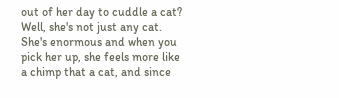out of her day to cuddle a cat? Well, she's not just any cat. She's enormous and when you pick her up, she feels more like a chimp that a cat, and since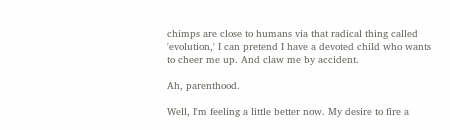chimps are close to humans via that radical thing called 'evolution,' I can pretend I have a devoted child who wants to cheer me up. And claw me by accident.

Ah, parenthood.

Well, I'm feeling a little better now. My desire to fire a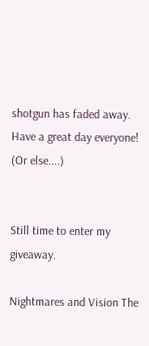shotgun has faded away. Have a great day everyone! (Or else....)


Still time to enter my giveaway.

Nightmares and Vision The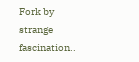Fork by strange fascination..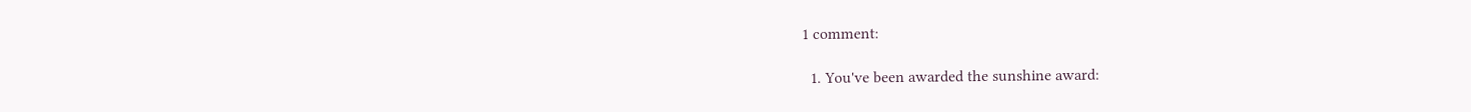1 comment:

  1. You've been awarded the sunshine award: